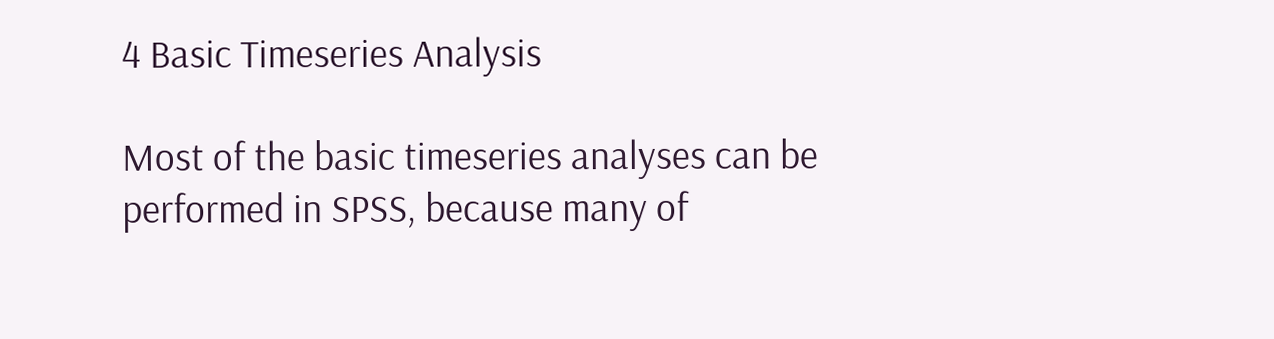4 Basic Timeseries Analysis

Most of the basic timeseries analyses can be performed in SPSS, because many of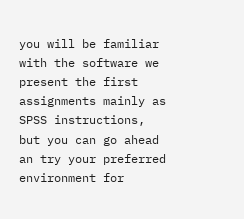you will be familiar with the software we present the first assignments mainly as SPSS instructions, but you can go ahead an try your preferred environment for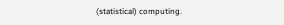(statistical) computing.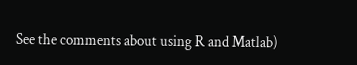See the comments about using R and Matlab)